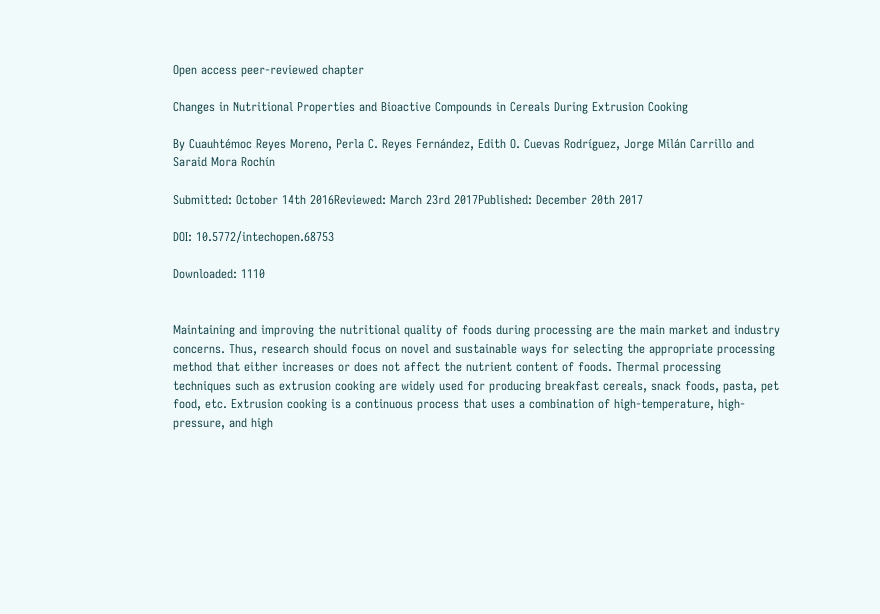Open access peer-reviewed chapter

Changes in Nutritional Properties and Bioactive Compounds in Cereals During Extrusion Cooking

By Cuauhtémoc Reyes Moreno, Perla C. Reyes Fernández, Edith O. Cuevas Rodríguez, Jorge Milán Carrillo and Saraid Mora Rochín

Submitted: October 14th 2016Reviewed: March 23rd 2017Published: December 20th 2017

DOI: 10.5772/intechopen.68753

Downloaded: 1110


Maintaining and improving the nutritional quality of foods during processing are the main market and industry concerns. Thus, research should focus on novel and sustainable ways for selecting the appropriate processing method that either increases or does not affect the nutrient content of foods. Thermal processing techniques such as extrusion cooking are widely used for producing breakfast cereals, snack foods, pasta, pet food, etc. Extrusion cooking is a continuous process that uses a combination of high-temperature, high-pressure, and high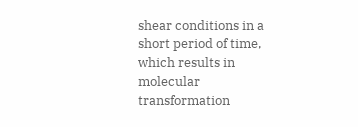shear conditions in a short period of time, which results in molecular transformation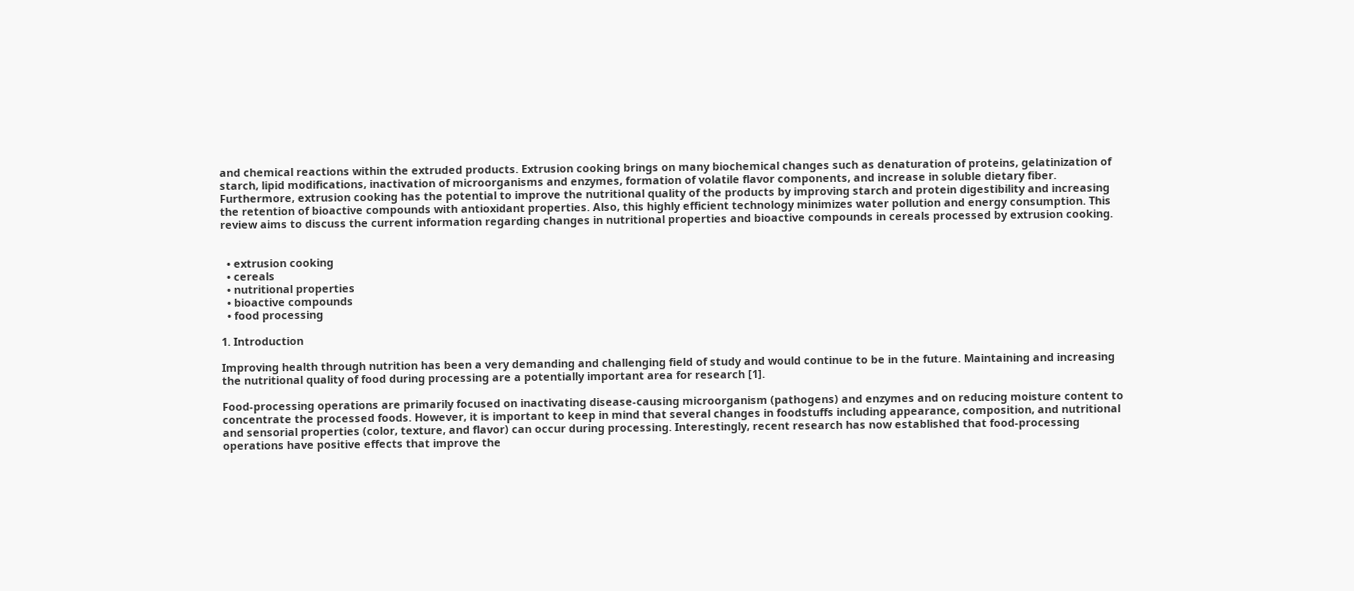and chemical reactions within the extruded products. Extrusion cooking brings on many biochemical changes such as denaturation of proteins, gelatinization of starch, lipid modifications, inactivation of microorganisms and enzymes, formation of volatile flavor components, and increase in soluble dietary fiber. Furthermore, extrusion cooking has the potential to improve the nutritional quality of the products by improving starch and protein digestibility and increasing the retention of bioactive compounds with antioxidant properties. Also, this highly efficient technology minimizes water pollution and energy consumption. This review aims to discuss the current information regarding changes in nutritional properties and bioactive compounds in cereals processed by extrusion cooking.


  • extrusion cooking
  • cereals
  • nutritional properties
  • bioactive compounds
  • food processing

1. Introduction

Improving health through nutrition has been a very demanding and challenging field of study and would continue to be in the future. Maintaining and increasing the nutritional quality of food during processing are a potentially important area for research [1].

Food-processing operations are primarily focused on inactivating disease-causing microorganism (pathogens) and enzymes and on reducing moisture content to concentrate the processed foods. However, it is important to keep in mind that several changes in foodstuffs including appearance, composition, and nutritional and sensorial properties (color, texture, and flavor) can occur during processing. Interestingly, recent research has now established that food-processing operations have positive effects that improve the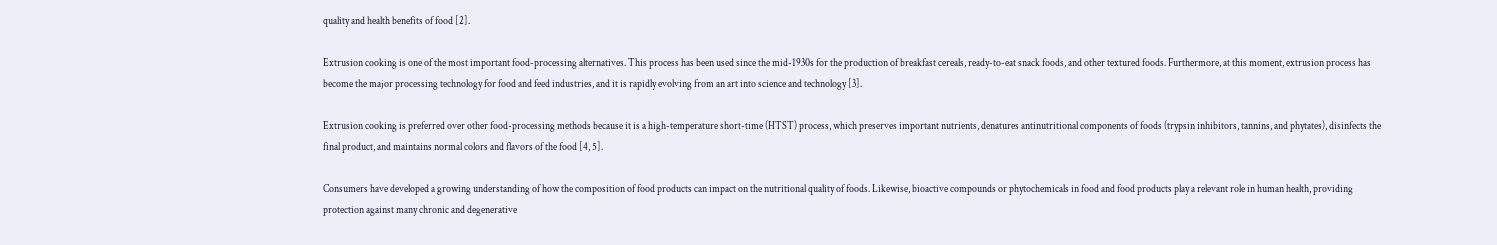quality and health benefits of food [2].

Extrusion cooking is one of the most important food-processing alternatives. This process has been used since the mid-1930s for the production of breakfast cereals, ready-to-eat snack foods, and other textured foods. Furthermore, at this moment, extrusion process has become the major processing technology for food and feed industries, and it is rapidly evolving from an art into science and technology [3].

Extrusion cooking is preferred over other food-processing methods because it is a high-temperature short-time (HTST) process, which preserves important nutrients, denatures antinutritional components of foods (trypsin inhibitors, tannins, and phytates), disinfects the final product, and maintains normal colors and flavors of the food [4, 5].

Consumers have developed a growing understanding of how the composition of food products can impact on the nutritional quality of foods. Likewise, bioactive compounds or phytochemicals in food and food products play a relevant role in human health, providing protection against many chronic and degenerative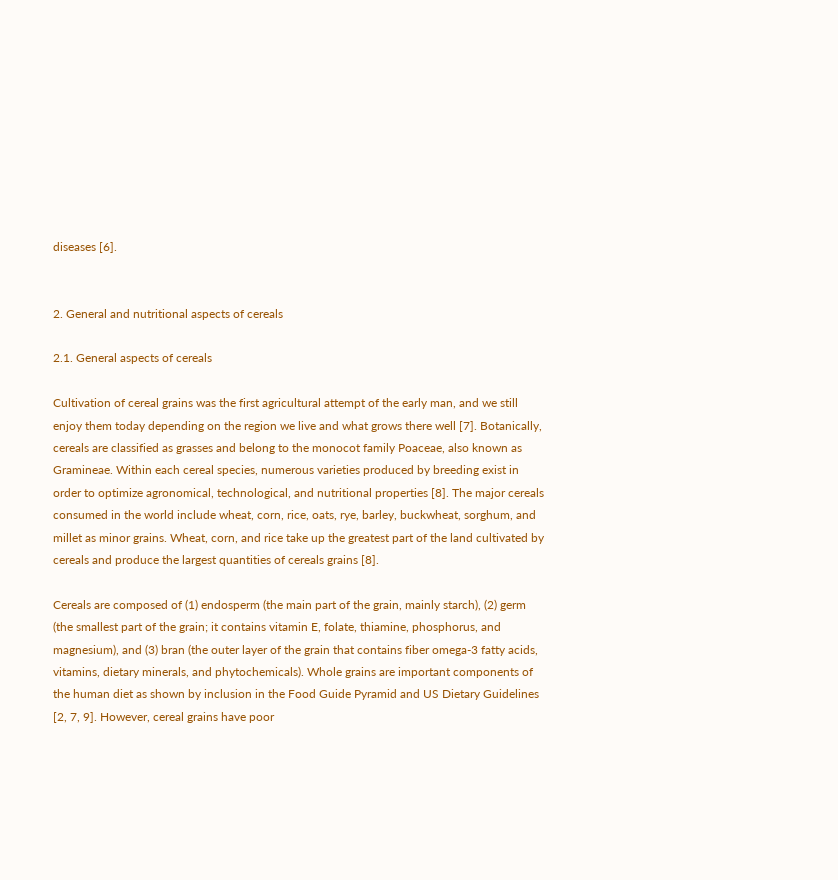diseases [6].


2. General and nutritional aspects of cereals

2.1. General aspects of cereals

Cultivation of cereal grains was the first agricultural attempt of the early man, and we still enjoy them today depending on the region we live and what grows there well [7]. Botanically, cereals are classified as grasses and belong to the monocot family Poaceae, also known as Gramineae. Within each cereal species, numerous varieties produced by breeding exist in order to optimize agronomical, technological, and nutritional properties [8]. The major cereals consumed in the world include wheat, corn, rice, oats, rye, barley, buckwheat, sorghum, and millet as minor grains. Wheat, corn, and rice take up the greatest part of the land cultivated by cereals and produce the largest quantities of cereals grains [8].

Cereals are composed of (1) endosperm (the main part of the grain, mainly starch), (2) germ (the smallest part of the grain; it contains vitamin E, folate, thiamine, phosphorus, and magnesium), and (3) bran (the outer layer of the grain that contains fiber omega-3 fatty acids, vitamins, dietary minerals, and phytochemicals). Whole grains are important components of the human diet as shown by inclusion in the Food Guide Pyramid and US Dietary Guidelines [2, 7, 9]. However, cereal grains have poor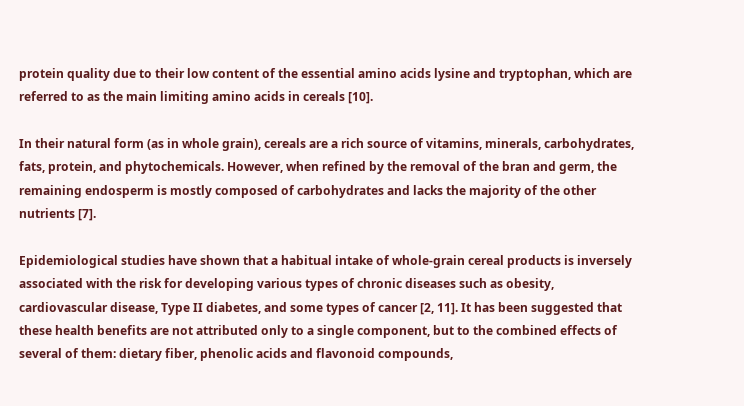protein quality due to their low content of the essential amino acids lysine and tryptophan, which are referred to as the main limiting amino acids in cereals [10].

In their natural form (as in whole grain), cereals are a rich source of vitamins, minerals, carbohydrates, fats, protein, and phytochemicals. However, when refined by the removal of the bran and germ, the remaining endosperm is mostly composed of carbohydrates and lacks the majority of the other nutrients [7].

Epidemiological studies have shown that a habitual intake of whole-grain cereal products is inversely associated with the risk for developing various types of chronic diseases such as obesity, cardiovascular disease, Type II diabetes, and some types of cancer [2, 11]. It has been suggested that these health benefits are not attributed only to a single component, but to the combined effects of several of them: dietary fiber, phenolic acids and flavonoid compounds,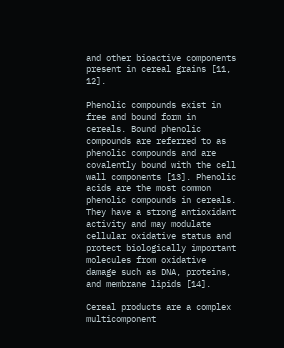and other bioactive components present in cereal grains [11, 12].

Phenolic compounds exist in free and bound form in cereals. Bound phenolic compounds are referred to as phenolic compounds and are covalently bound with the cell wall components [13]. Phenolic acids are the most common phenolic compounds in cereals. They have a strong antioxidant activity and may modulate cellular oxidative status and protect biologically important molecules from oxidative damage such as DNA, proteins, and membrane lipids [14].

Cereal products are a complex multicomponent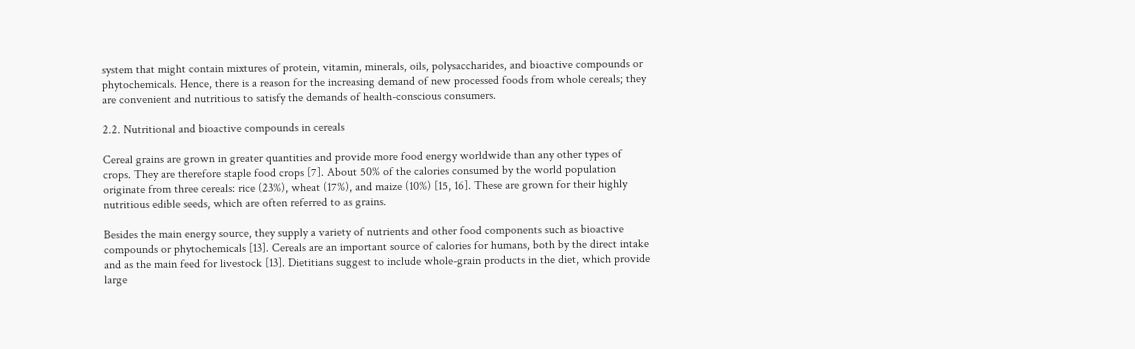system that might contain mixtures of protein, vitamin, minerals, oils, polysaccharides, and bioactive compounds or phytochemicals. Hence, there is a reason for the increasing demand of new processed foods from whole cereals; they are convenient and nutritious to satisfy the demands of health-conscious consumers.

2.2. Nutritional and bioactive compounds in cereals

Cereal grains are grown in greater quantities and provide more food energy worldwide than any other types of crops. They are therefore staple food crops [7]. About 50% of the calories consumed by the world population originate from three cereals: rice (23%), wheat (17%), and maize (10%) [15, 16]. These are grown for their highly nutritious edible seeds, which are often referred to as grains.

Besides the main energy source, they supply a variety of nutrients and other food components such as bioactive compounds or phytochemicals [13]. Cereals are an important source of calories for humans, both by the direct intake and as the main feed for livestock [13]. Dietitians suggest to include whole-grain products in the diet, which provide large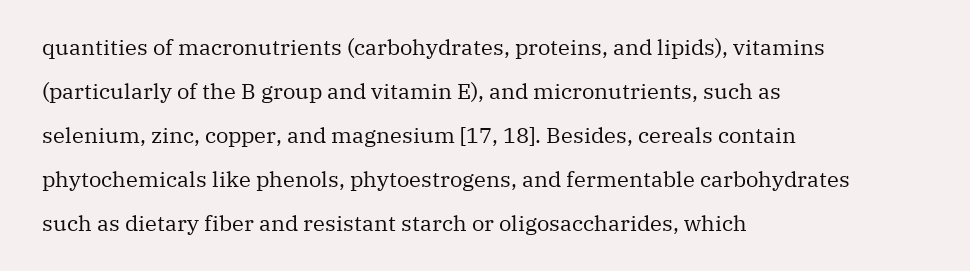quantities of macronutrients (carbohydrates, proteins, and lipids), vitamins (particularly of the B group and vitamin E), and micronutrients, such as selenium, zinc, copper, and magnesium [17, 18]. Besides, cereals contain phytochemicals like phenols, phytoestrogens, and fermentable carbohydrates such as dietary fiber and resistant starch or oligosaccharides, which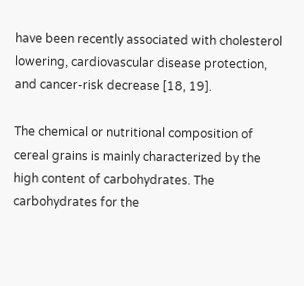have been recently associated with cholesterol lowering, cardiovascular disease protection, and cancer-risk decrease [18, 19].

The chemical or nutritional composition of cereal grains is mainly characterized by the high content of carbohydrates. The carbohydrates for the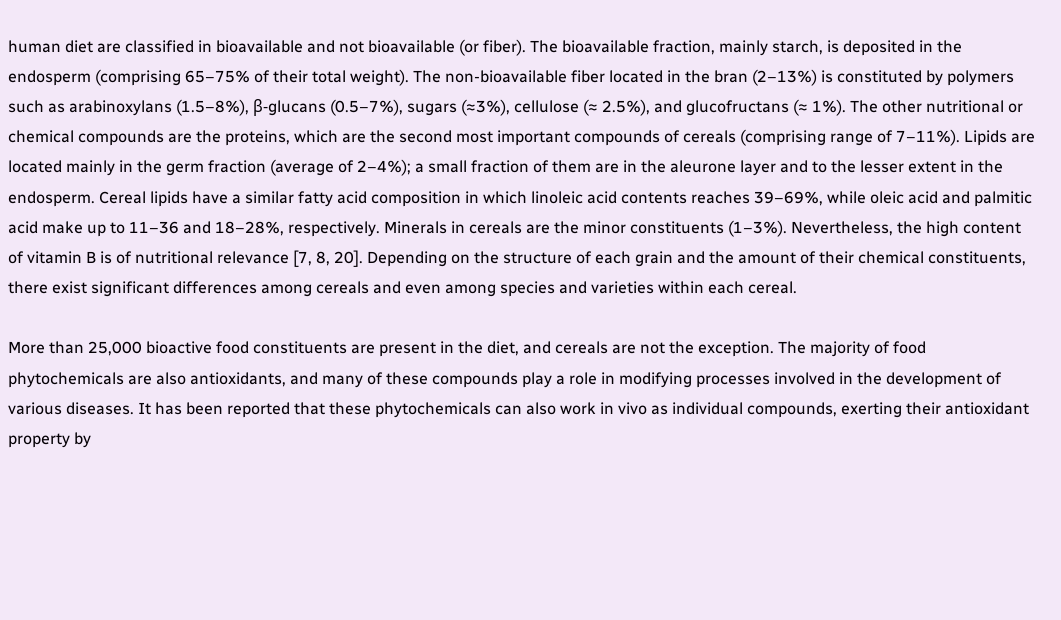human diet are classified in bioavailable and not bioavailable (or fiber). The bioavailable fraction, mainly starch, is deposited in the endosperm (comprising 65–75% of their total weight). The non-bioavailable fiber located in the bran (2–13%) is constituted by polymers such as arabinoxylans (1.5–8%), β-glucans (0.5–7%), sugars (≈3%), cellulose (≈ 2.5%), and glucofructans (≈ 1%). The other nutritional or chemical compounds are the proteins, which are the second most important compounds of cereals (comprising range of 7–11%). Lipids are located mainly in the germ fraction (average of 2–4%); a small fraction of them are in the aleurone layer and to the lesser extent in the endosperm. Cereal lipids have a similar fatty acid composition in which linoleic acid contents reaches 39–69%, while oleic acid and palmitic acid make up to 11–36 and 18–28%, respectively. Minerals in cereals are the minor constituents (1–3%). Nevertheless, the high content of vitamin B is of nutritional relevance [7, 8, 20]. Depending on the structure of each grain and the amount of their chemical constituents, there exist significant differences among cereals and even among species and varieties within each cereal.

More than 25,000 bioactive food constituents are present in the diet, and cereals are not the exception. The majority of food phytochemicals are also antioxidants, and many of these compounds play a role in modifying processes involved in the development of various diseases. It has been reported that these phytochemicals can also work in vivo as individual compounds, exerting their antioxidant property by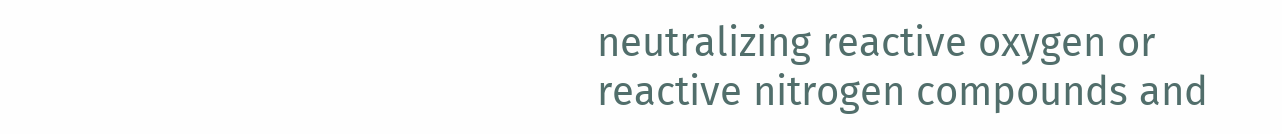neutralizing reactive oxygen or reactive nitrogen compounds and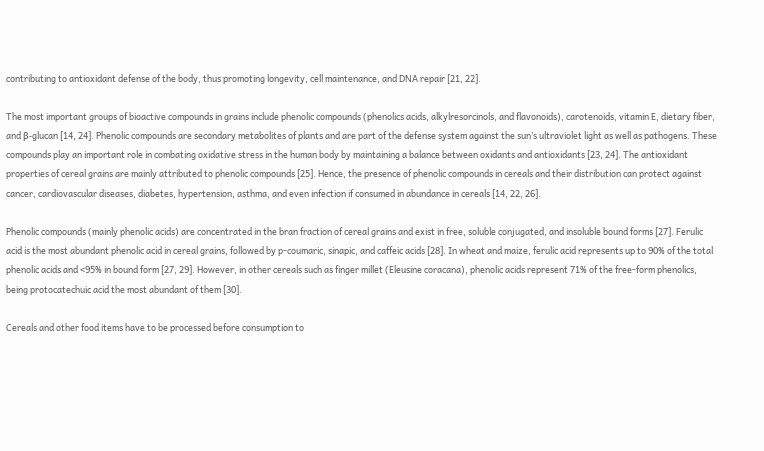contributing to antioxidant defense of the body, thus promoting longevity, cell maintenance, and DNA repair [21, 22].

The most important groups of bioactive compounds in grains include phenolic compounds (phenolics acids, alkylresorcinols, and flavonoids), carotenoids, vitamin E, dietary fiber, and β-glucan [14, 24]. Phenolic compounds are secondary metabolites of plants and are part of the defense system against the sun’s ultraviolet light as well as pathogens. These compounds play an important role in combating oxidative stress in the human body by maintaining a balance between oxidants and antioxidants [23, 24]. The antioxidant properties of cereal grains are mainly attributed to phenolic compounds [25]. Hence, the presence of phenolic compounds in cereals and their distribution can protect against cancer, cardiovascular diseases, diabetes, hypertension, asthma, and even infection if consumed in abundance in cereals [14, 22, 26].

Phenolic compounds (mainly phenolic acids) are concentrated in the bran fraction of cereal grains and exist in free, soluble conjugated, and insoluble bound forms [27]. Ferulic acid is the most abundant phenolic acid in cereal grains, followed by p-coumaric, sinapic, and caffeic acids [28]. In wheat and maize, ferulic acid represents up to 90% of the total phenolic acids and <95% in bound form [27, 29]. However, in other cereals such as finger millet (Eleusine coracana), phenolic acids represent 71% of the free-form phenolics, being protocatechuic acid the most abundant of them [30].

Cereals and other food items have to be processed before consumption to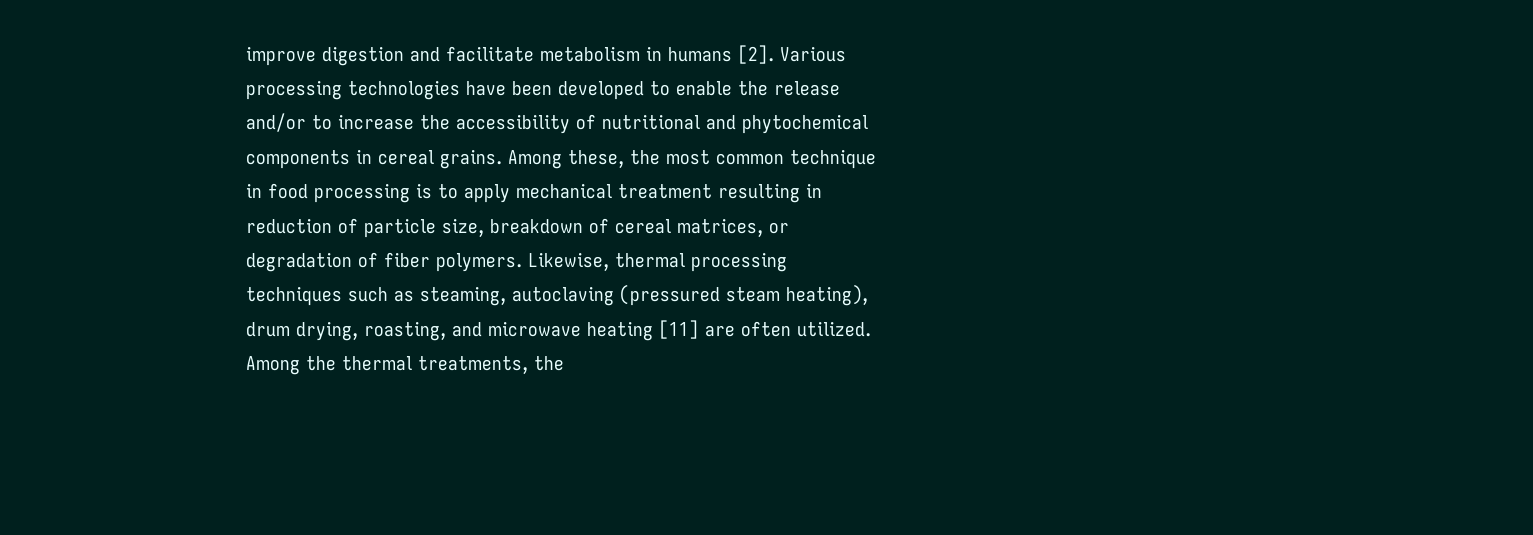improve digestion and facilitate metabolism in humans [2]. Various processing technologies have been developed to enable the release and/or to increase the accessibility of nutritional and phytochemical components in cereal grains. Among these, the most common technique in food processing is to apply mechanical treatment resulting in reduction of particle size, breakdown of cereal matrices, or degradation of fiber polymers. Likewise, thermal processing techniques such as steaming, autoclaving (pressured steam heating), drum drying, roasting, and microwave heating [11] are often utilized. Among the thermal treatments, the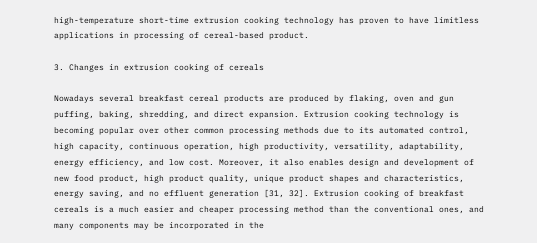high-temperature short-time extrusion cooking technology has proven to have limitless applications in processing of cereal-based product.

3. Changes in extrusion cooking of cereals

Nowadays several breakfast cereal products are produced by flaking, oven and gun puffing, baking, shredding, and direct expansion. Extrusion cooking technology is becoming popular over other common processing methods due to its automated control, high capacity, continuous operation, high productivity, versatility, adaptability, energy efficiency, and low cost. Moreover, it also enables design and development of new food product, high product quality, unique product shapes and characteristics, energy saving, and no effluent generation [31, 32]. Extrusion cooking of breakfast cereals is a much easier and cheaper processing method than the conventional ones, and many components may be incorporated in the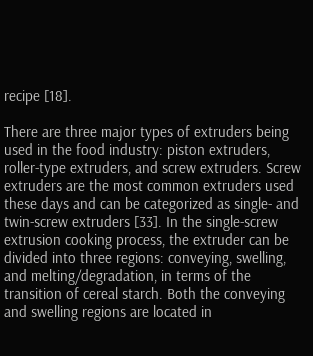recipe [18].

There are three major types of extruders being used in the food industry: piston extruders, roller-type extruders, and screw extruders. Screw extruders are the most common extruders used these days and can be categorized as single- and twin-screw extruders [33]. In the single-screw extrusion cooking process, the extruder can be divided into three regions: conveying, swelling, and melting/degradation, in terms of the transition of cereal starch. Both the conveying and swelling regions are located in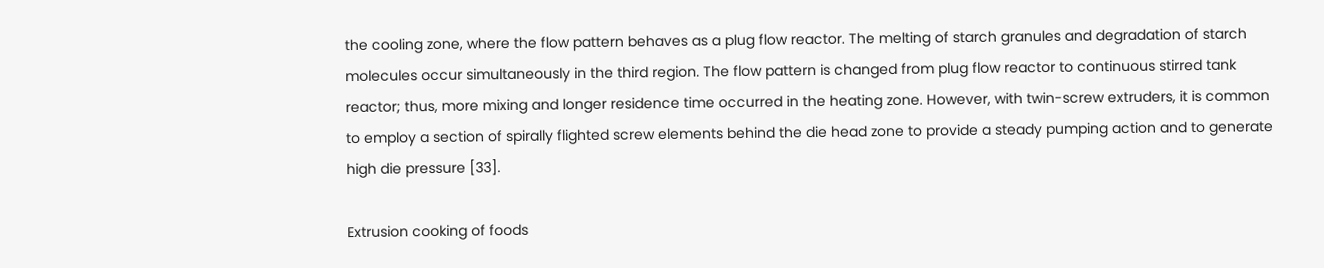the cooling zone, where the flow pattern behaves as a plug flow reactor. The melting of starch granules and degradation of starch molecules occur simultaneously in the third region. The flow pattern is changed from plug flow reactor to continuous stirred tank reactor; thus, more mixing and longer residence time occurred in the heating zone. However, with twin-screw extruders, it is common to employ a section of spirally flighted screw elements behind the die head zone to provide a steady pumping action and to generate high die pressure [33].

Extrusion cooking of foods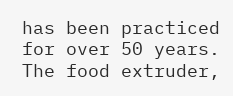has been practiced for over 50 years. The food extruder,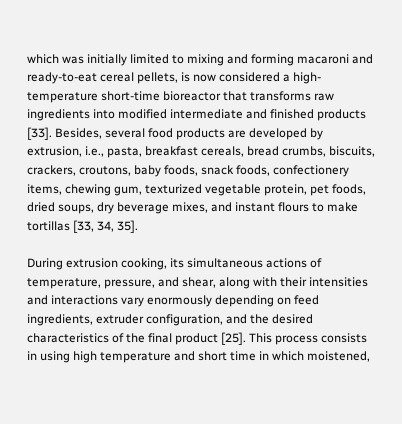which was initially limited to mixing and forming macaroni and ready-to-eat cereal pellets, is now considered a high-temperature short-time bioreactor that transforms raw ingredients into modified intermediate and finished products [33]. Besides, several food products are developed by extrusion, i.e., pasta, breakfast cereals, bread crumbs, biscuits, crackers, croutons, baby foods, snack foods, confectionery items, chewing gum, texturized vegetable protein, pet foods, dried soups, dry beverage mixes, and instant flours to make tortillas [33, 34, 35].

During extrusion cooking, its simultaneous actions of temperature, pressure, and shear, along with their intensities and interactions vary enormously depending on feed ingredients, extruder configuration, and the desired characteristics of the final product [25]. This process consists in using high temperature and short time in which moistened,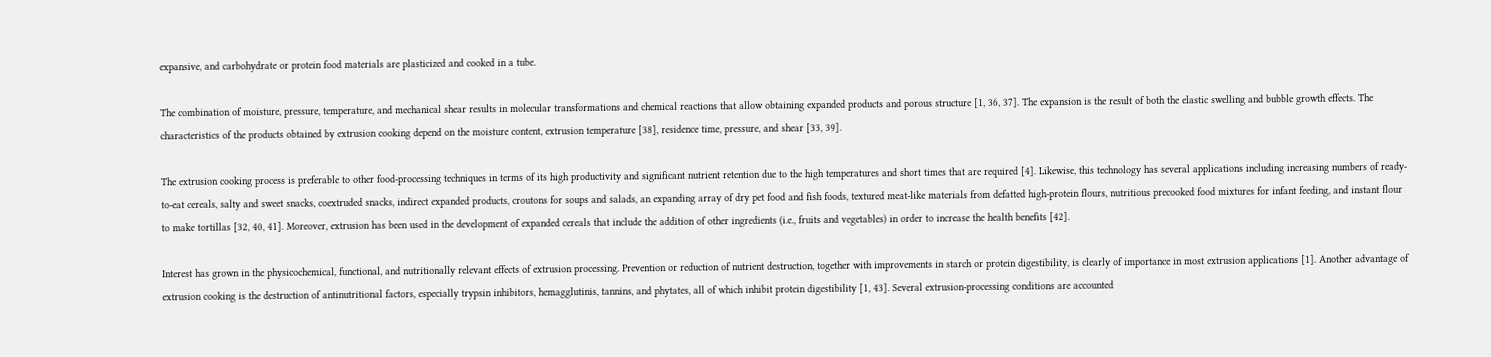expansive, and carbohydrate or protein food materials are plasticized and cooked in a tube.

The combination of moisture, pressure, temperature, and mechanical shear results in molecular transformations and chemical reactions that allow obtaining expanded products and porous structure [1, 36, 37]. The expansion is the result of both the elastic swelling and bubble growth effects. The characteristics of the products obtained by extrusion cooking depend on the moisture content, extrusion temperature [38], residence time, pressure, and shear [33, 39].

The extrusion cooking process is preferable to other food-processing techniques in terms of its high productivity and significant nutrient retention due to the high temperatures and short times that are required [4]. Likewise, this technology has several applications including increasing numbers of ready-to-eat cereals, salty and sweet snacks, coextruded snacks, indirect expanded products, croutons for soups and salads, an expanding array of dry pet food and fish foods, textured meat-like materials from defatted high-protein flours, nutritious precooked food mixtures for infant feeding, and instant flour to make tortillas [32, 40, 41]. Moreover, extrusion has been used in the development of expanded cereals that include the addition of other ingredients (i.e., fruits and vegetables) in order to increase the health benefits [42].

Interest has grown in the physicochemical, functional, and nutritionally relevant effects of extrusion processing. Prevention or reduction of nutrient destruction, together with improvements in starch or protein digestibility, is clearly of importance in most extrusion applications [1]. Another advantage of extrusion cooking is the destruction of antinutritional factors, especially trypsin inhibitors, hemagglutinis, tannins, and phytates, all of which inhibit protein digestibility [1, 43]. Several extrusion-processing conditions are accounted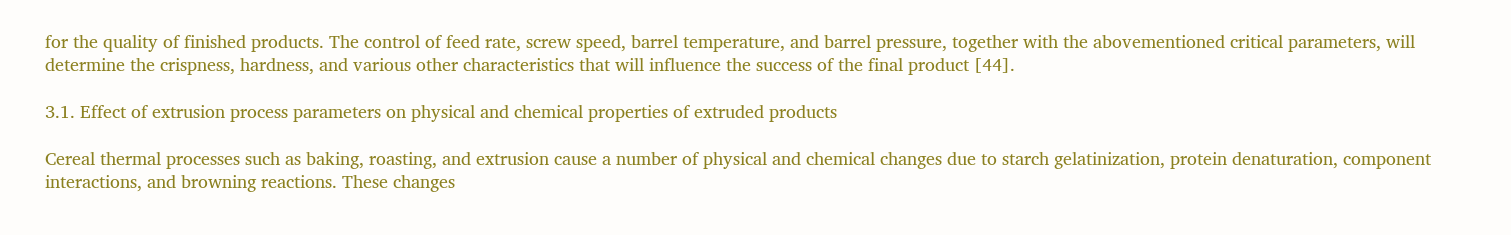for the quality of finished products. The control of feed rate, screw speed, barrel temperature, and barrel pressure, together with the abovementioned critical parameters, will determine the crispness, hardness, and various other characteristics that will influence the success of the final product [44].

3.1. Effect of extrusion process parameters on physical and chemical properties of extruded products

Cereal thermal processes such as baking, roasting, and extrusion cause a number of physical and chemical changes due to starch gelatinization, protein denaturation, component interactions, and browning reactions. These changes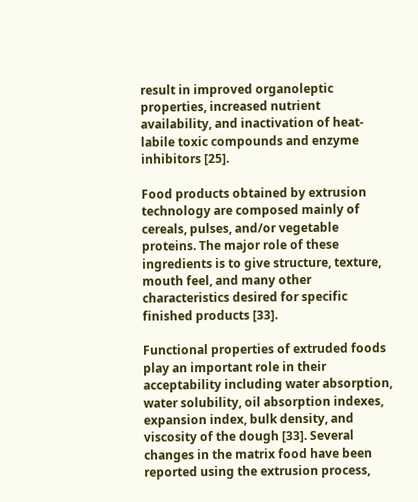result in improved organoleptic properties, increased nutrient availability, and inactivation of heat-labile toxic compounds and enzyme inhibitors [25].

Food products obtained by extrusion technology are composed mainly of cereals, pulses, and/or vegetable proteins. The major role of these ingredients is to give structure, texture, mouth feel, and many other characteristics desired for specific finished products [33].

Functional properties of extruded foods play an important role in their acceptability including water absorption, water solubility, oil absorption indexes, expansion index, bulk density, and viscosity of the dough [33]. Several changes in the matrix food have been reported using the extrusion process,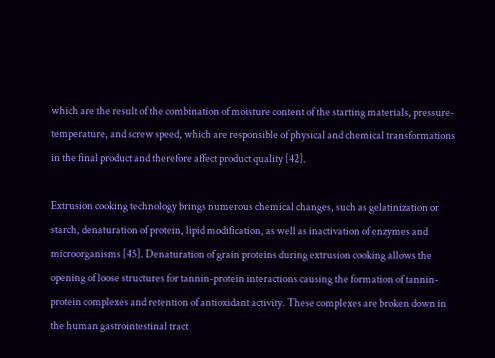which are the result of the combination of moisture content of the starting materials, pressure-temperature, and screw speed, which are responsible of physical and chemical transformations in the final product and therefore affect product quality [42].

Extrusion cooking technology brings numerous chemical changes, such as gelatinization or starch, denaturation of protein, lipid modification, as well as inactivation of enzymes and microorganisms [45]. Denaturation of grain proteins during extrusion cooking allows the opening of loose structures for tannin-protein interactions causing the formation of tannin-protein complexes and retention of antioxidant activity. These complexes are broken down in the human gastrointestinal tract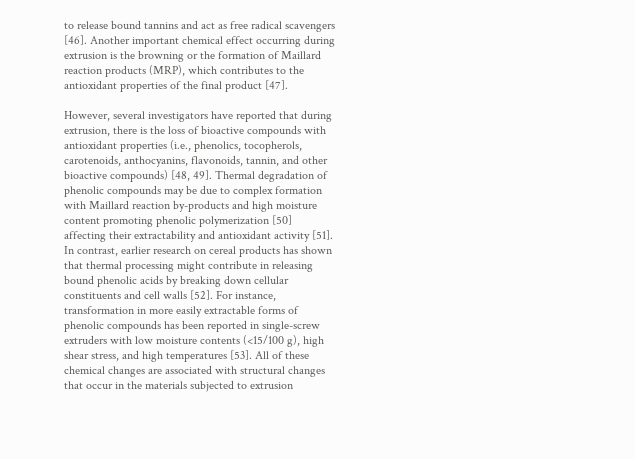to release bound tannins and act as free radical scavengers [46]. Another important chemical effect occurring during extrusion is the browning or the formation of Maillard reaction products (MRP), which contributes to the antioxidant properties of the final product [47].

However, several investigators have reported that during extrusion, there is the loss of bioactive compounds with antioxidant properties (i.e., phenolics, tocopherols, carotenoids, anthocyanins, flavonoids, tannin, and other bioactive compounds) [48, 49]. Thermal degradation of phenolic compounds may be due to complex formation with Maillard reaction by-products and high moisture content promoting phenolic polymerization [50] affecting their extractability and antioxidant activity [51]. In contrast, earlier research on cereal products has shown that thermal processing might contribute in releasing bound phenolic acids by breaking down cellular constituents and cell walls [52]. For instance, transformation in more easily extractable forms of phenolic compounds has been reported in single-screw extruders with low moisture contents (<15/100 g), high shear stress, and high temperatures [53]. All of these chemical changes are associated with structural changes that occur in the materials subjected to extrusion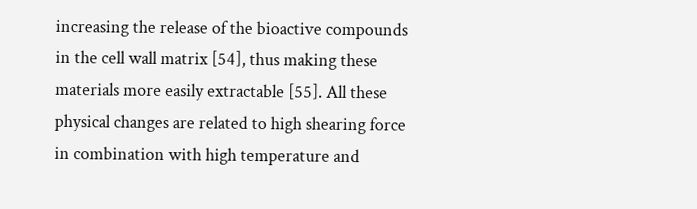increasing the release of the bioactive compounds in the cell wall matrix [54], thus making these materials more easily extractable [55]. All these physical changes are related to high shearing force in combination with high temperature and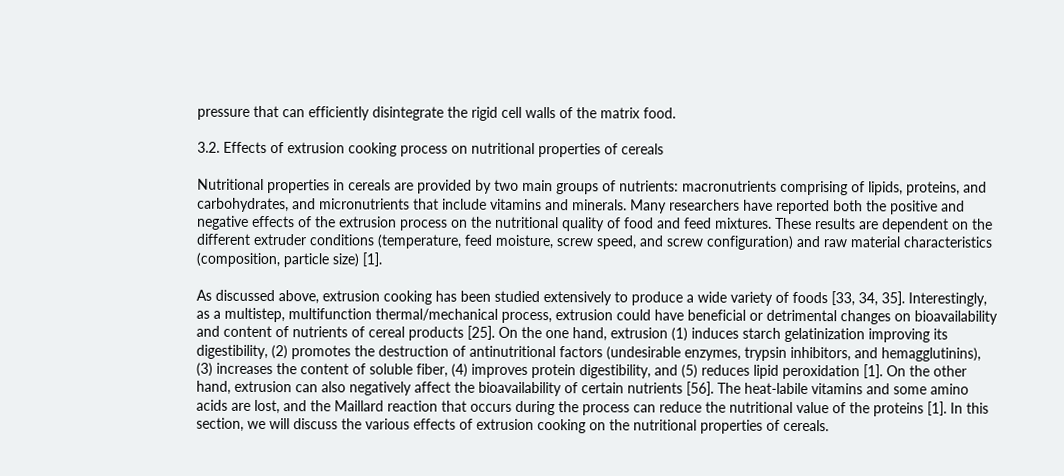pressure that can efficiently disintegrate the rigid cell walls of the matrix food.

3.2. Effects of extrusion cooking process on nutritional properties of cereals

Nutritional properties in cereals are provided by two main groups of nutrients: macronutrients comprising of lipids, proteins, and carbohydrates, and micronutrients that include vitamins and minerals. Many researchers have reported both the positive and negative effects of the extrusion process on the nutritional quality of food and feed mixtures. These results are dependent on the different extruder conditions (temperature, feed moisture, screw speed, and screw configuration) and raw material characteristics (composition, particle size) [1].

As discussed above, extrusion cooking has been studied extensively to produce a wide variety of foods [33, 34, 35]. Interestingly, as a multistep, multifunction thermal/mechanical process, extrusion could have beneficial or detrimental changes on bioavailability and content of nutrients of cereal products [25]. On the one hand, extrusion (1) induces starch gelatinization improving its digestibility, (2) promotes the destruction of antinutritional factors (undesirable enzymes, trypsin inhibitors, and hemagglutinins), (3) increases the content of soluble fiber, (4) improves protein digestibility, and (5) reduces lipid peroxidation [1]. On the other hand, extrusion can also negatively affect the bioavailability of certain nutrients [56]. The heat-labile vitamins and some amino acids are lost, and the Maillard reaction that occurs during the process can reduce the nutritional value of the proteins [1]. In this section, we will discuss the various effects of extrusion cooking on the nutritional properties of cereals.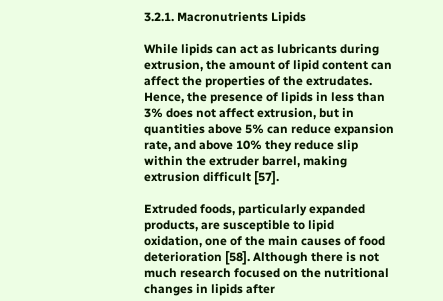3.2.1. Macronutrients Lipids

While lipids can act as lubricants during extrusion, the amount of lipid content can affect the properties of the extrudates. Hence, the presence of lipids in less than 3% does not affect extrusion, but in quantities above 5% can reduce expansion rate, and above 10% they reduce slip within the extruder barrel, making extrusion difficult [57].

Extruded foods, particularly expanded products, are susceptible to lipid oxidation, one of the main causes of food deterioration [58]. Although there is not much research focused on the nutritional changes in lipids after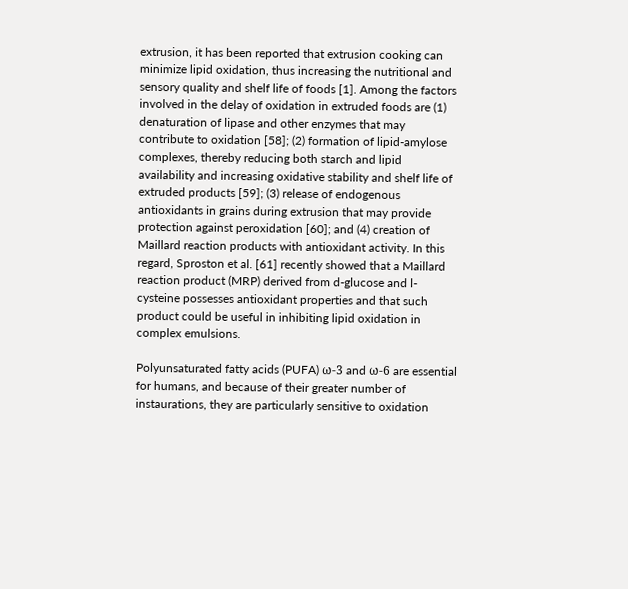extrusion, it has been reported that extrusion cooking can minimize lipid oxidation, thus increasing the nutritional and sensory quality and shelf life of foods [1]. Among the factors involved in the delay of oxidation in extruded foods are (1) denaturation of lipase and other enzymes that may contribute to oxidation [58]; (2) formation of lipid-amylose complexes, thereby reducing both starch and lipid availability and increasing oxidative stability and shelf life of extruded products [59]; (3) release of endogenous antioxidants in grains during extrusion that may provide protection against peroxidation [60]; and (4) creation of Maillard reaction products with antioxidant activity. In this regard, Sproston et al. [61] recently showed that a Maillard reaction product (MRP) derived from d-glucose and l-cysteine possesses antioxidant properties and that such product could be useful in inhibiting lipid oxidation in complex emulsions.

Polyunsaturated fatty acids (PUFA) ω-3 and ω-6 are essential for humans, and because of their greater number of instaurations, they are particularly sensitive to oxidation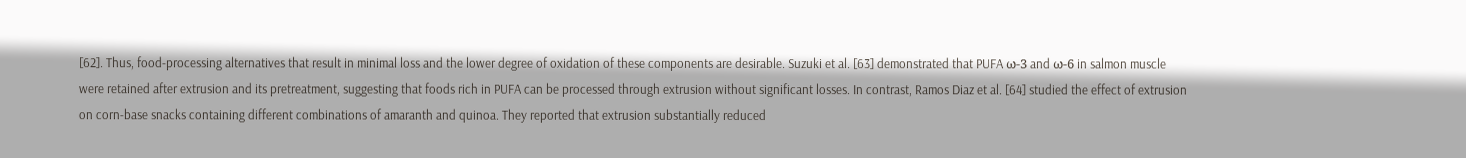[62]. Thus, food-processing alternatives that result in minimal loss and the lower degree of oxidation of these components are desirable. Suzuki et al. [63] demonstrated that PUFA ω-3 and ω-6 in salmon muscle were retained after extrusion and its pretreatment, suggesting that foods rich in PUFA can be processed through extrusion without significant losses. In contrast, Ramos Diaz et al. [64] studied the effect of extrusion on corn-base snacks containing different combinations of amaranth and quinoa. They reported that extrusion substantially reduced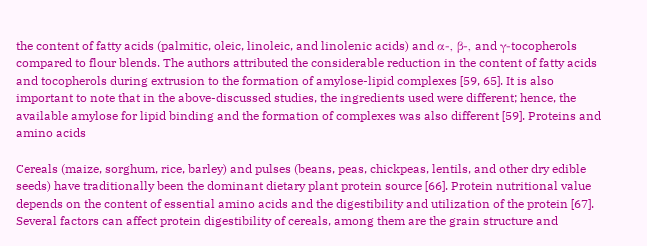the content of fatty acids (palmitic, oleic, linoleic, and linolenic acids) and α-, β-, and γ-tocopherols compared to flour blends. The authors attributed the considerable reduction in the content of fatty acids and tocopherols during extrusion to the formation of amylose-lipid complexes [59, 65]. It is also important to note that in the above-discussed studies, the ingredients used were different; hence, the available amylose for lipid binding and the formation of complexes was also different [59]. Proteins and amino acids

Cereals (maize, sorghum, rice, barley) and pulses (beans, peas, chickpeas, lentils, and other dry edible seeds) have traditionally been the dominant dietary plant protein source [66]. Protein nutritional value depends on the content of essential amino acids and the digestibility and utilization of the protein [67]. Several factors can affect protein digestibility of cereals, among them are the grain structure and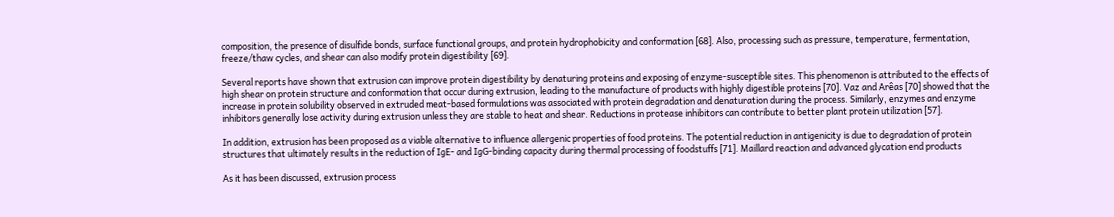composition, the presence of disulfide bonds, surface functional groups, and protein hydrophobicity and conformation [68]. Also, processing such as pressure, temperature, fermentation, freeze/thaw cycles, and shear can also modify protein digestibility [69].

Several reports have shown that extrusion can improve protein digestibility by denaturing proteins and exposing of enzyme-susceptible sites. This phenomenon is attributed to the effects of high shear on protein structure and conformation that occur during extrusion, leading to the manufacture of products with highly digestible proteins [70]. Vaz and Arêas [70] showed that the increase in protein solubility observed in extruded meat-based formulations was associated with protein degradation and denaturation during the process. Similarly, enzymes and enzyme inhibitors generally lose activity during extrusion unless they are stable to heat and shear. Reductions in protease inhibitors can contribute to better plant protein utilization [57].

In addition, extrusion has been proposed as a viable alternative to influence allergenic properties of food proteins. The potential reduction in antigenicity is due to degradation of protein structures that ultimately results in the reduction of IgE- and IgG-binding capacity during thermal processing of foodstuffs [71]. Maillard reaction and advanced glycation end products

As it has been discussed, extrusion process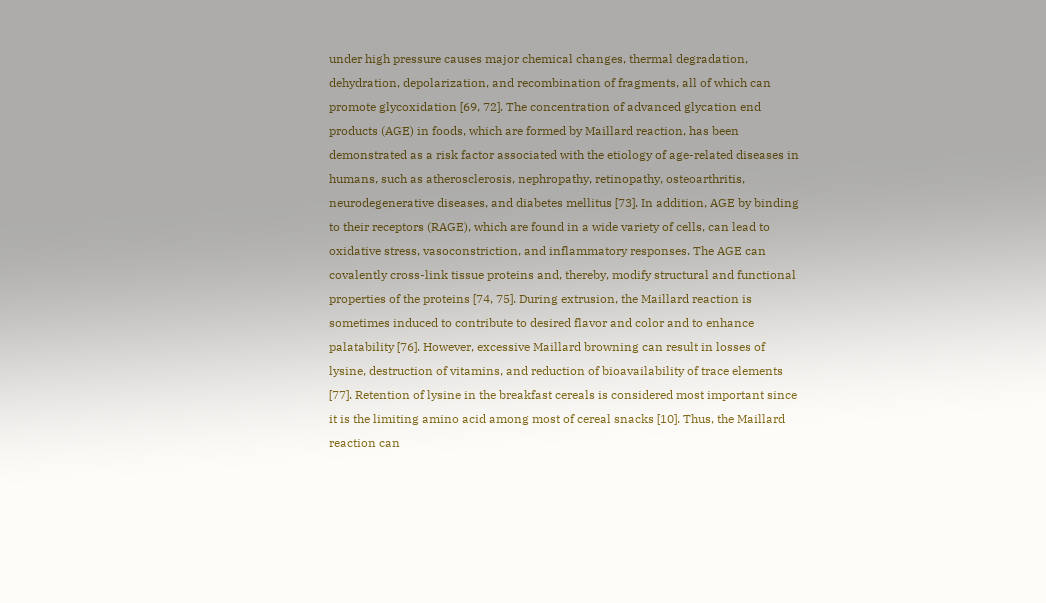under high pressure causes major chemical changes, thermal degradation, dehydration, depolarization, and recombination of fragments, all of which can promote glycoxidation [69, 72]. The concentration of advanced glycation end products (AGE) in foods, which are formed by Maillard reaction, has been demonstrated as a risk factor associated with the etiology of age-related diseases in humans, such as atherosclerosis, nephropathy, retinopathy, osteoarthritis, neurodegenerative diseases, and diabetes mellitus [73]. In addition, AGE by binding to their receptors (RAGE), which are found in a wide variety of cells, can lead to oxidative stress, vasoconstriction, and inflammatory responses. The AGE can covalently cross-link tissue proteins and, thereby, modify structural and functional properties of the proteins [74, 75]. During extrusion, the Maillard reaction is sometimes induced to contribute to desired flavor and color and to enhance palatability [76]. However, excessive Maillard browning can result in losses of lysine, destruction of vitamins, and reduction of bioavailability of trace elements [77]. Retention of lysine in the breakfast cereals is considered most important since it is the limiting amino acid among most of cereal snacks [10]. Thus, the Maillard reaction can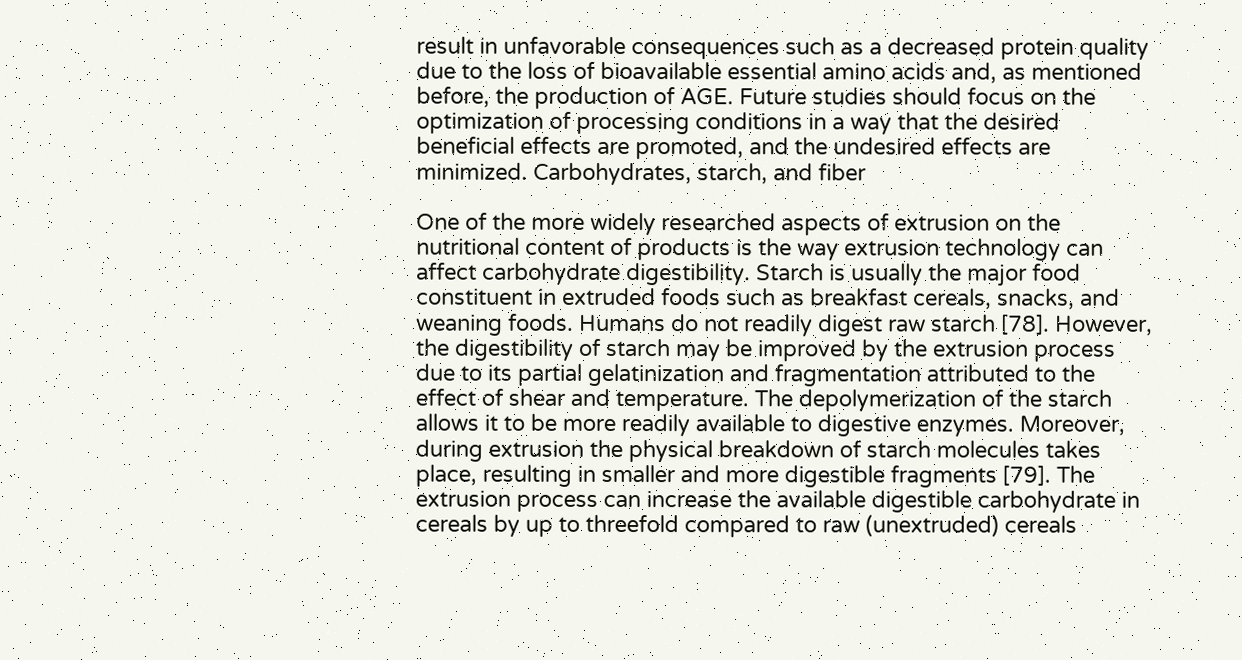result in unfavorable consequences such as a decreased protein quality due to the loss of bioavailable essential amino acids and, as mentioned before, the production of AGE. Future studies should focus on the optimization of processing conditions in a way that the desired beneficial effects are promoted, and the undesired effects are minimized. Carbohydrates, starch, and fiber

One of the more widely researched aspects of extrusion on the nutritional content of products is the way extrusion technology can affect carbohydrate digestibility. Starch is usually the major food constituent in extruded foods such as breakfast cereals, snacks, and weaning foods. Humans do not readily digest raw starch [78]. However, the digestibility of starch may be improved by the extrusion process due to its partial gelatinization and fragmentation attributed to the effect of shear and temperature. The depolymerization of the starch allows it to be more readily available to digestive enzymes. Moreover, during extrusion the physical breakdown of starch molecules takes place, resulting in smaller and more digestible fragments [79]. The extrusion process can increase the available digestible carbohydrate in cereals by up to threefold compared to raw (unextruded) cereals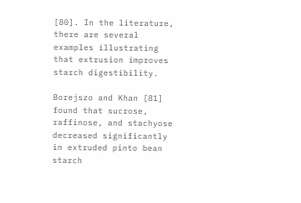[80]. In the literature, there are several examples illustrating that extrusion improves starch digestibility.

Borejszo and Khan [81] found that sucrose, raffinose, and stachyose decreased significantly in extruded pinto bean starch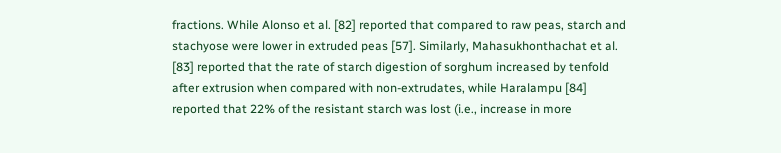fractions. While Alonso et al. [82] reported that compared to raw peas, starch and stachyose were lower in extruded peas [57]. Similarly, Mahasukhonthachat et al. [83] reported that the rate of starch digestion of sorghum increased by tenfold after extrusion when compared with non-extrudates, while Haralampu [84] reported that 22% of the resistant starch was lost (i.e., increase in more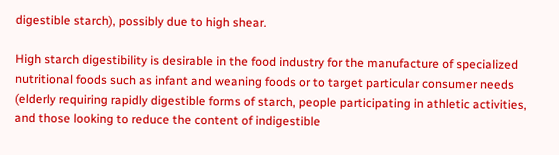digestible starch), possibly due to high shear.

High starch digestibility is desirable in the food industry for the manufacture of specialized nutritional foods such as infant and weaning foods or to target particular consumer needs (elderly requiring rapidly digestible forms of starch, people participating in athletic activities, and those looking to reduce the content of indigestible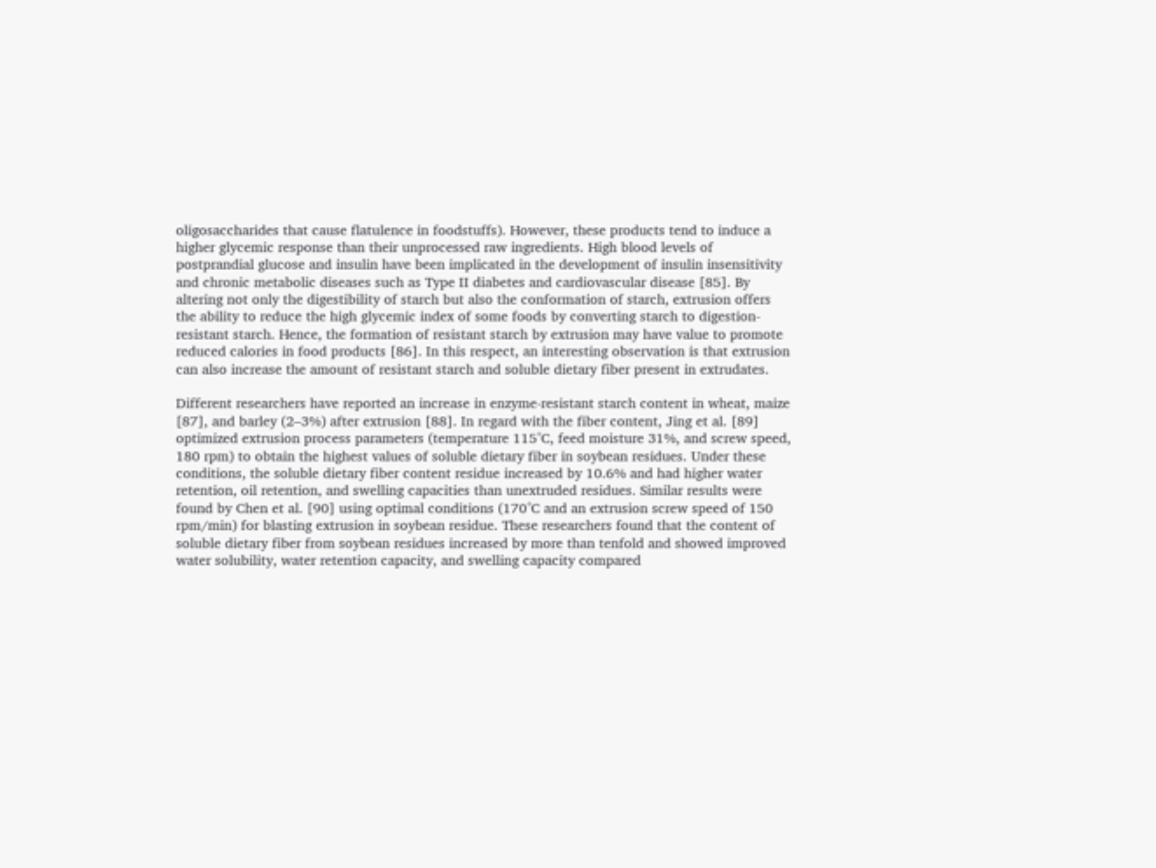oligosaccharides that cause flatulence in foodstuffs). However, these products tend to induce a higher glycemic response than their unprocessed raw ingredients. High blood levels of postprandial glucose and insulin have been implicated in the development of insulin insensitivity and chronic metabolic diseases such as Type II diabetes and cardiovascular disease [85]. By altering not only the digestibility of starch but also the conformation of starch, extrusion offers the ability to reduce the high glycemic index of some foods by converting starch to digestion-resistant starch. Hence, the formation of resistant starch by extrusion may have value to promote reduced calories in food products [86]. In this respect, an interesting observation is that extrusion can also increase the amount of resistant starch and soluble dietary fiber present in extrudates.

Different researchers have reported an increase in enzyme-resistant starch content in wheat, maize [87], and barley (2–3%) after extrusion [88]. In regard with the fiber content, Jing et al. [89] optimized extrusion process parameters (temperature 115°C, feed moisture 31%, and screw speed, 180 rpm) to obtain the highest values of soluble dietary fiber in soybean residues. Under these conditions, the soluble dietary fiber content residue increased by 10.6% and had higher water retention, oil retention, and swelling capacities than unextruded residues. Similar results were found by Chen et al. [90] using optimal conditions (170°C and an extrusion screw speed of 150 rpm/min) for blasting extrusion in soybean residue. These researchers found that the content of soluble dietary fiber from soybean residues increased by more than tenfold and showed improved water solubility, water retention capacity, and swelling capacity compared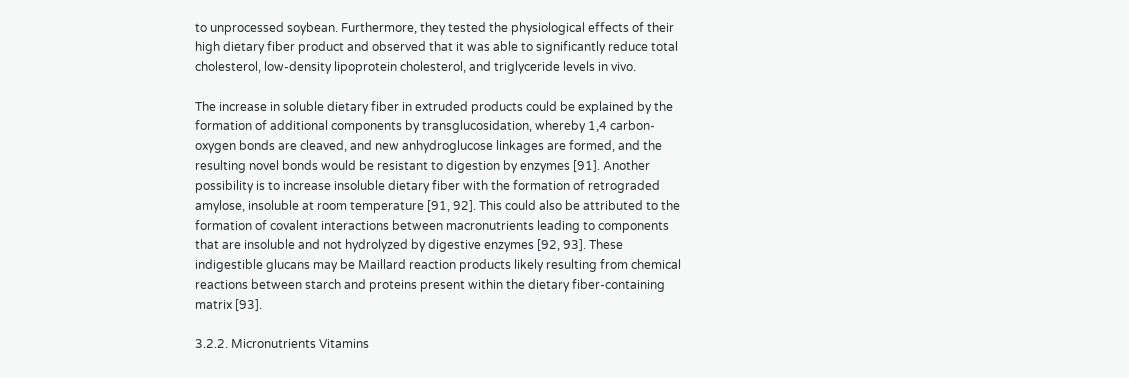to unprocessed soybean. Furthermore, they tested the physiological effects of their high dietary fiber product and observed that it was able to significantly reduce total cholesterol, low-density lipoprotein cholesterol, and triglyceride levels in vivo.

The increase in soluble dietary fiber in extruded products could be explained by the formation of additional components by transglucosidation, whereby 1,4 carbon-oxygen bonds are cleaved, and new anhydroglucose linkages are formed, and the resulting novel bonds would be resistant to digestion by enzymes [91]. Another possibility is to increase insoluble dietary fiber with the formation of retrograded amylose, insoluble at room temperature [91, 92]. This could also be attributed to the formation of covalent interactions between macronutrients leading to components that are insoluble and not hydrolyzed by digestive enzymes [92, 93]. These indigestible glucans may be Maillard reaction products likely resulting from chemical reactions between starch and proteins present within the dietary fiber-containing matrix [93].

3.2.2. Micronutrients Vitamins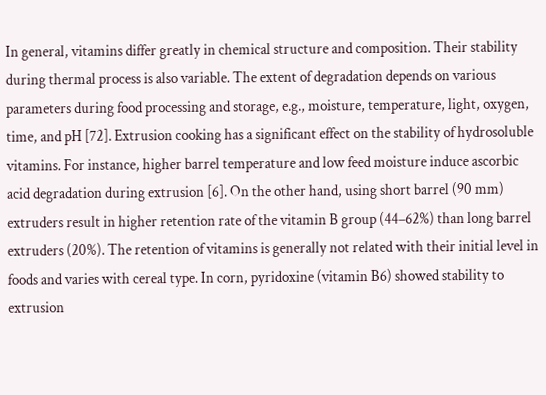In general, vitamins differ greatly in chemical structure and composition. Their stability during thermal process is also variable. The extent of degradation depends on various parameters during food processing and storage, e.g., moisture, temperature, light, oxygen, time, and pH [72]. Extrusion cooking has a significant effect on the stability of hydrosoluble vitamins. For instance, higher barrel temperature and low feed moisture induce ascorbic acid degradation during extrusion [6]. On the other hand, using short barrel (90 mm) extruders result in higher retention rate of the vitamin B group (44–62%) than long barrel extruders (20%). The retention of vitamins is generally not related with their initial level in foods and varies with cereal type. In corn, pyridoxine (vitamin B6) showed stability to extrusion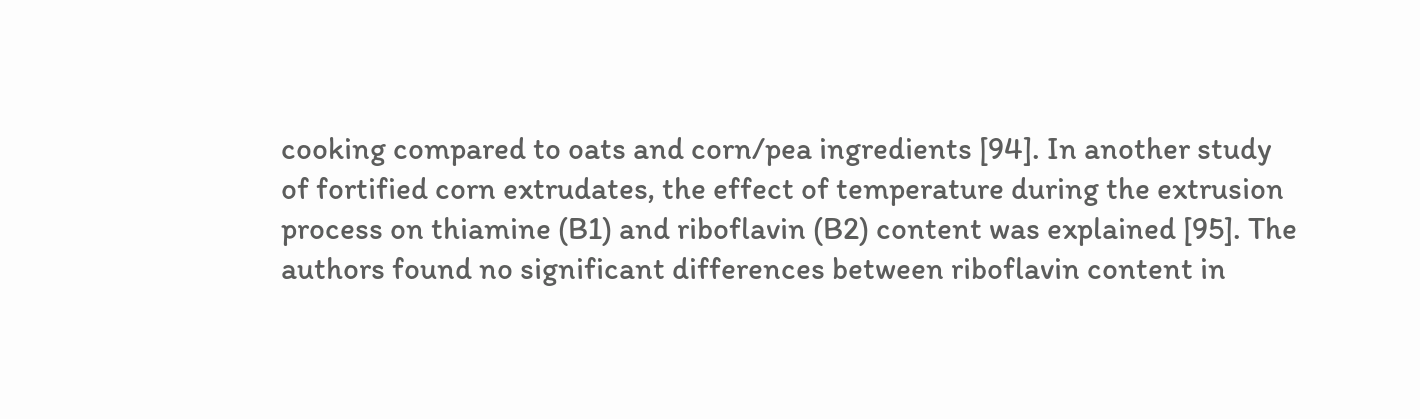cooking compared to oats and corn/pea ingredients [94]. In another study of fortified corn extrudates, the effect of temperature during the extrusion process on thiamine (B1) and riboflavin (B2) content was explained [95]. The authors found no significant differences between riboflavin content in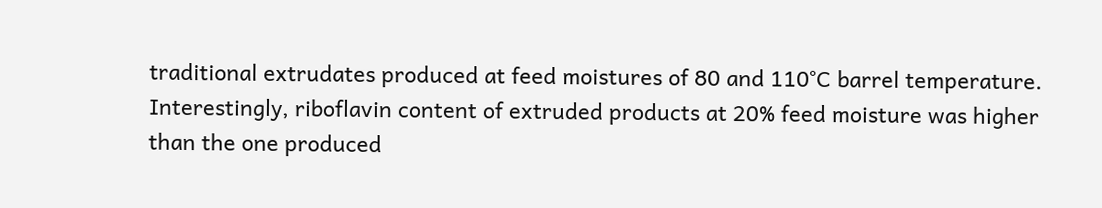traditional extrudates produced at feed moistures of 80 and 110°C barrel temperature. Interestingly, riboflavin content of extruded products at 20% feed moisture was higher than the one produced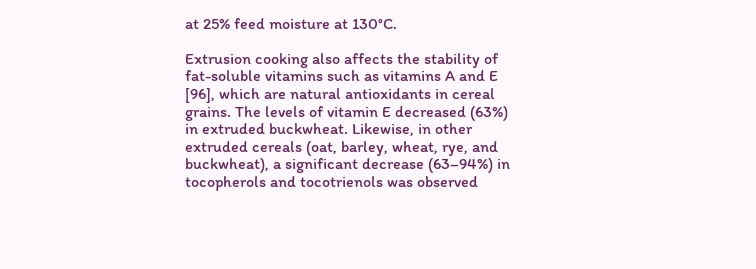at 25% feed moisture at 130°C.

Extrusion cooking also affects the stability of fat-soluble vitamins such as vitamins A and E [96], which are natural antioxidants in cereal grains. The levels of vitamin E decreased (63%) in extruded buckwheat. Likewise, in other extruded cereals (oat, barley, wheat, rye, and buckwheat), a significant decrease (63–94%) in tocopherols and tocotrienols was observed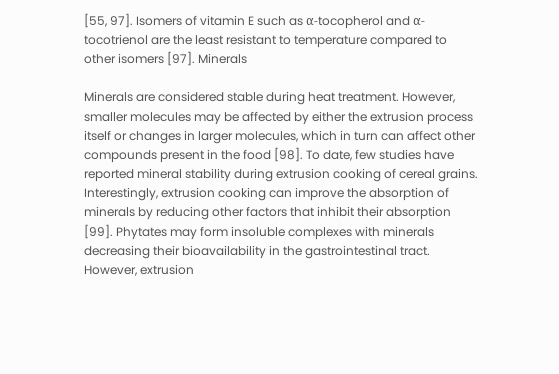[55, 97]. Isomers of vitamin E such as α-tocopherol and α-tocotrienol are the least resistant to temperature compared to other isomers [97]. Minerals

Minerals are considered stable during heat treatment. However, smaller molecules may be affected by either the extrusion process itself or changes in larger molecules, which in turn can affect other compounds present in the food [98]. To date, few studies have reported mineral stability during extrusion cooking of cereal grains. Interestingly, extrusion cooking can improve the absorption of minerals by reducing other factors that inhibit their absorption [99]. Phytates may form insoluble complexes with minerals decreasing their bioavailability in the gastrointestinal tract. However, extrusion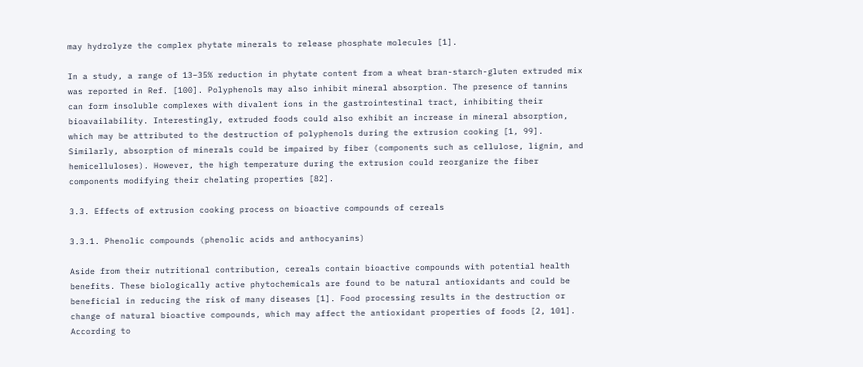may hydrolyze the complex phytate minerals to release phosphate molecules [1].

In a study, a range of 13–35% reduction in phytate content from a wheat bran-starch-gluten extruded mix was reported in Ref. [100]. Polyphenols may also inhibit mineral absorption. The presence of tannins can form insoluble complexes with divalent ions in the gastrointestinal tract, inhibiting their bioavailability. Interestingly, extruded foods could also exhibit an increase in mineral absorption, which may be attributed to the destruction of polyphenols during the extrusion cooking [1, 99]. Similarly, absorption of minerals could be impaired by fiber (components such as cellulose, lignin, and hemicelluloses). However, the high temperature during the extrusion could reorganize the fiber components modifying their chelating properties [82].

3.3. Effects of extrusion cooking process on bioactive compounds of cereals

3.3.1. Phenolic compounds (phenolic acids and anthocyanins)

Aside from their nutritional contribution, cereals contain bioactive compounds with potential health benefits. These biologically active phytochemicals are found to be natural antioxidants and could be beneficial in reducing the risk of many diseases [1]. Food processing results in the destruction or change of natural bioactive compounds, which may affect the antioxidant properties of foods [2, 101]. According to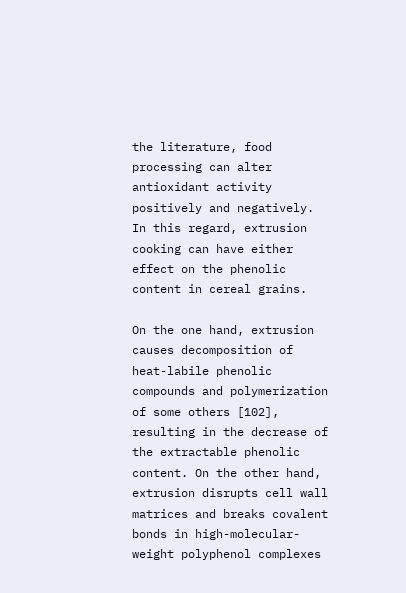the literature, food processing can alter antioxidant activity positively and negatively. In this regard, extrusion cooking can have either effect on the phenolic content in cereal grains.

On the one hand, extrusion causes decomposition of heat-labile phenolic compounds and polymerization of some others [102], resulting in the decrease of the extractable phenolic content. On the other hand, extrusion disrupts cell wall matrices and breaks covalent bonds in high-molecular-weight polyphenol complexes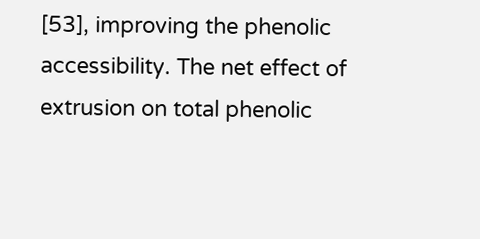[53], improving the phenolic accessibility. The net effect of extrusion on total phenolic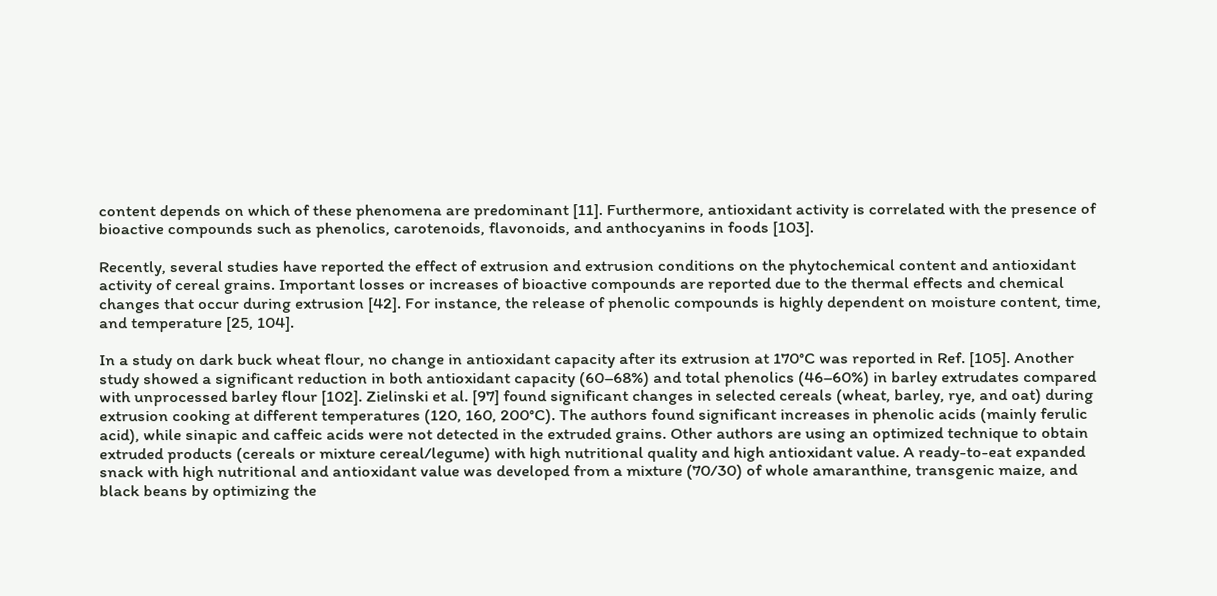content depends on which of these phenomena are predominant [11]. Furthermore, antioxidant activity is correlated with the presence of bioactive compounds such as phenolics, carotenoids, flavonoids, and anthocyanins in foods [103].

Recently, several studies have reported the effect of extrusion and extrusion conditions on the phytochemical content and antioxidant activity of cereal grains. Important losses or increases of bioactive compounds are reported due to the thermal effects and chemical changes that occur during extrusion [42]. For instance, the release of phenolic compounds is highly dependent on moisture content, time, and temperature [25, 104].

In a study on dark buck wheat flour, no change in antioxidant capacity after its extrusion at 170°C was reported in Ref. [105]. Another study showed a significant reduction in both antioxidant capacity (60–68%) and total phenolics (46–60%) in barley extrudates compared with unprocessed barley flour [102]. Zielinski et al. [97] found significant changes in selected cereals (wheat, barley, rye, and oat) during extrusion cooking at different temperatures (120, 160, 200°C). The authors found significant increases in phenolic acids (mainly ferulic acid), while sinapic and caffeic acids were not detected in the extruded grains. Other authors are using an optimized technique to obtain extruded products (cereals or mixture cereal/legume) with high nutritional quality and high antioxidant value. A ready-to-eat expanded snack with high nutritional and antioxidant value was developed from a mixture (70/30) of whole amaranthine, transgenic maize, and black beans by optimizing the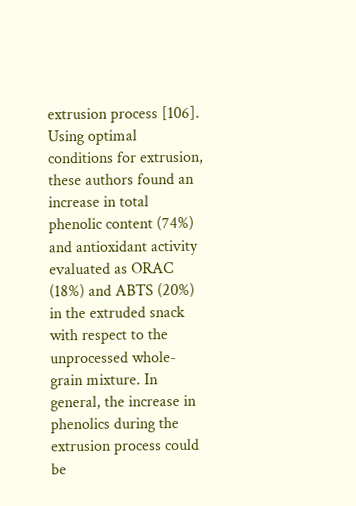extrusion process [106]. Using optimal conditions for extrusion, these authors found an increase in total phenolic content (74%) and antioxidant activity evaluated as ORAC (18%) and ABTS (20%) in the extruded snack with respect to the unprocessed whole-grain mixture. In general, the increase in phenolics during the extrusion process could be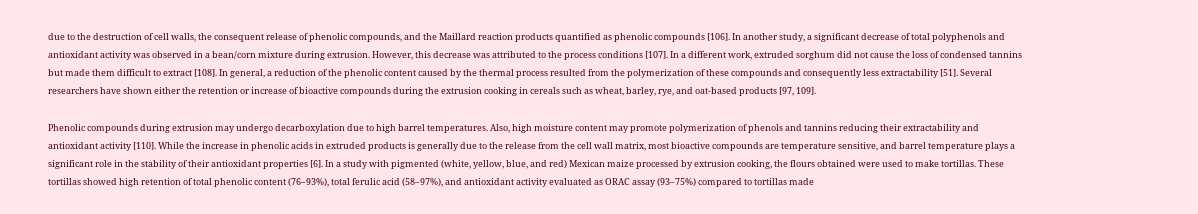due to the destruction of cell walls, the consequent release of phenolic compounds, and the Maillard reaction products quantified as phenolic compounds [106]. In another study, a significant decrease of total polyphenols and antioxidant activity was observed in a bean/corn mixture during extrusion. However, this decrease was attributed to the process conditions [107]. In a different work, extruded sorghum did not cause the loss of condensed tannins but made them difficult to extract [108]. In general, a reduction of the phenolic content caused by the thermal process resulted from the polymerization of these compounds and consequently less extractability [51]. Several researchers have shown either the retention or increase of bioactive compounds during the extrusion cooking in cereals such as wheat, barley, rye, and oat-based products [97, 109].

Phenolic compounds during extrusion may undergo decarboxylation due to high barrel temperatures. Also, high moisture content may promote polymerization of phenols and tannins reducing their extractability and antioxidant activity [110]. While the increase in phenolic acids in extruded products is generally due to the release from the cell wall matrix, most bioactive compounds are temperature sensitive, and barrel temperature plays a significant role in the stability of their antioxidant properties [6]. In a study with pigmented (white, yellow, blue, and red) Mexican maize processed by extrusion cooking, the flours obtained were used to make tortillas. These tortillas showed high retention of total phenolic content (76–93%), total ferulic acid (58–97%), and antioxidant activity evaluated as ORAC assay (93–75%) compared to tortillas made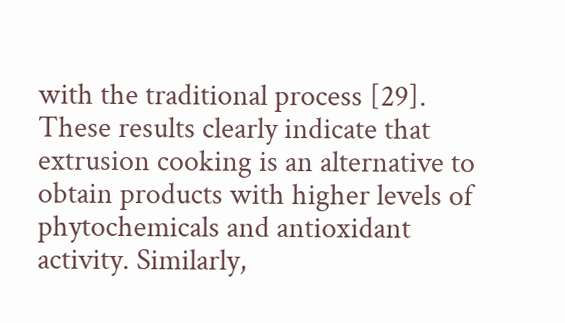with the traditional process [29]. These results clearly indicate that extrusion cooking is an alternative to obtain products with higher levels of phytochemicals and antioxidant activity. Similarly,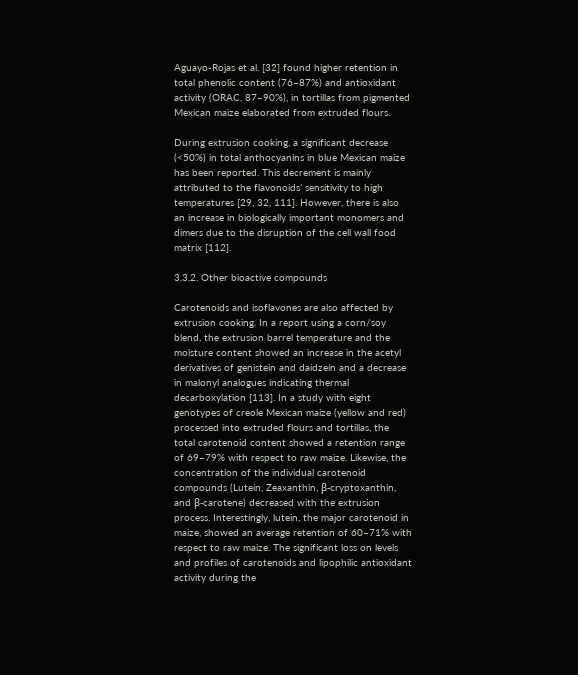Aguayo-Rojas et al. [32] found higher retention in total phenolic content (76–87%) and antioxidant activity (ORAC, 87–90%), in tortillas from pigmented Mexican maize elaborated from extruded flours.

During extrusion cooking, a significant decrease (<50%) in total anthocyanins in blue Mexican maize has been reported. This decrement is mainly attributed to the flavonoids’ sensitivity to high temperatures [29, 32, 111]. However, there is also an increase in biologically important monomers and dimers due to the disruption of the cell wall food matrix [112].

3.3.2. Other bioactive compounds

Carotenoids and isoflavones are also affected by extrusion cooking. In a report using a corn/soy blend, the extrusion barrel temperature and the moisture content showed an increase in the acetyl derivatives of genistein and daidzein and a decrease in malonyl analogues indicating thermal decarboxylation [113]. In a study with eight genotypes of creole Mexican maize (yellow and red) processed into extruded flours and tortillas, the total carotenoid content showed a retention range of 69–79% with respect to raw maize. Likewise, the concentration of the individual carotenoid compounds (Lutein, Zeaxanthin, β-cryptoxanthin, and β-carotene) decreased with the extrusion process. Interestingly, lutein, the major carotenoid in maize, showed an average retention of 60–71% with respect to raw maize. The significant loss on levels and profiles of carotenoids and lipophilic antioxidant activity during the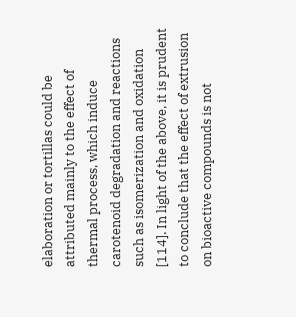elaboration or tortillas could be attributed mainly to the effect of thermal process, which induce carotenoid degradation and reactions such as isomerization and oxidation [114]. In light of the above, it is prudent to conclude that the effect of extrusion on bioactive compounds is not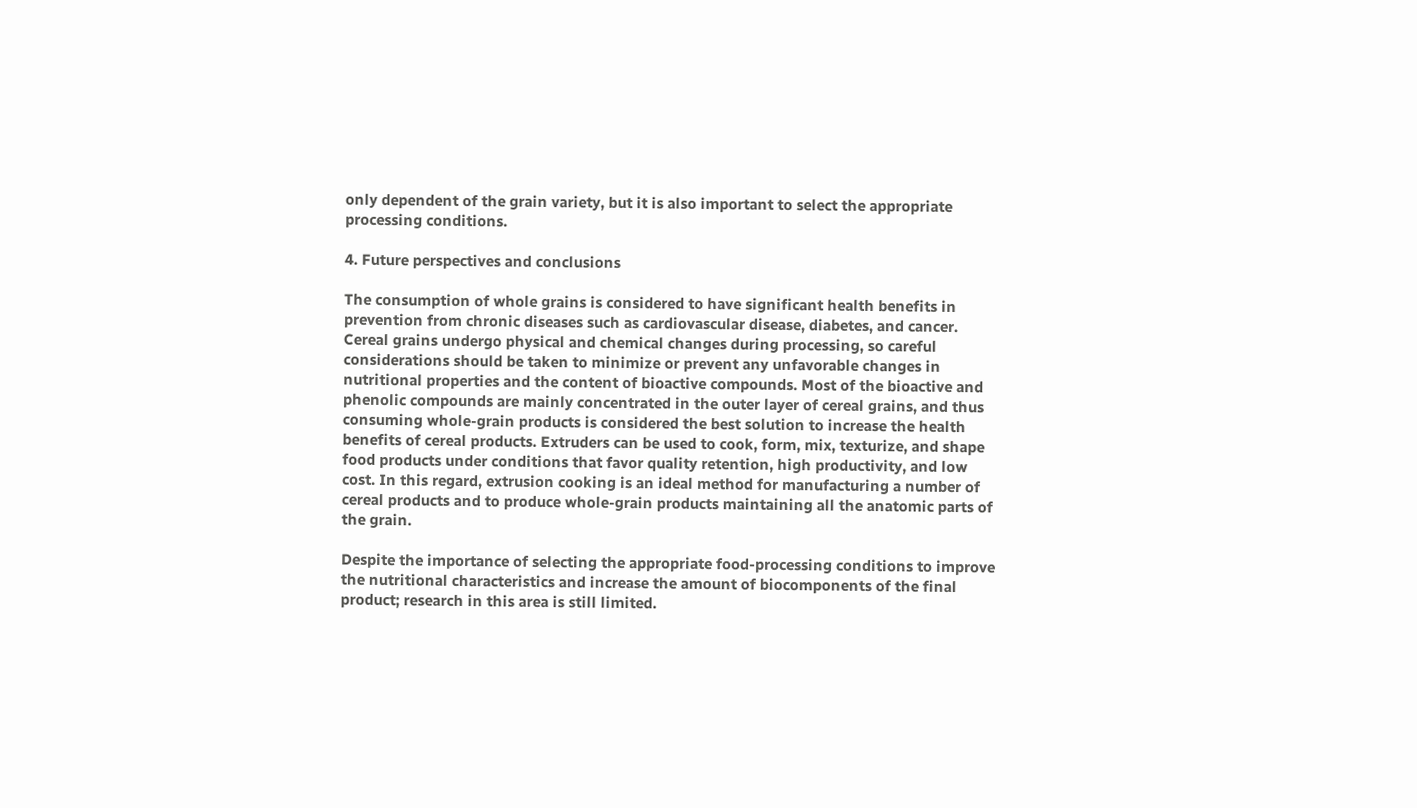only dependent of the grain variety, but it is also important to select the appropriate processing conditions.

4. Future perspectives and conclusions

The consumption of whole grains is considered to have significant health benefits in prevention from chronic diseases such as cardiovascular disease, diabetes, and cancer. Cereal grains undergo physical and chemical changes during processing, so careful considerations should be taken to minimize or prevent any unfavorable changes in nutritional properties and the content of bioactive compounds. Most of the bioactive and phenolic compounds are mainly concentrated in the outer layer of cereal grains, and thus consuming whole-grain products is considered the best solution to increase the health benefits of cereal products. Extruders can be used to cook, form, mix, texturize, and shape food products under conditions that favor quality retention, high productivity, and low cost. In this regard, extrusion cooking is an ideal method for manufacturing a number of cereal products and to produce whole-grain products maintaining all the anatomic parts of the grain.

Despite the importance of selecting the appropriate food-processing conditions to improve the nutritional characteristics and increase the amount of biocomponents of the final product; research in this area is still limited.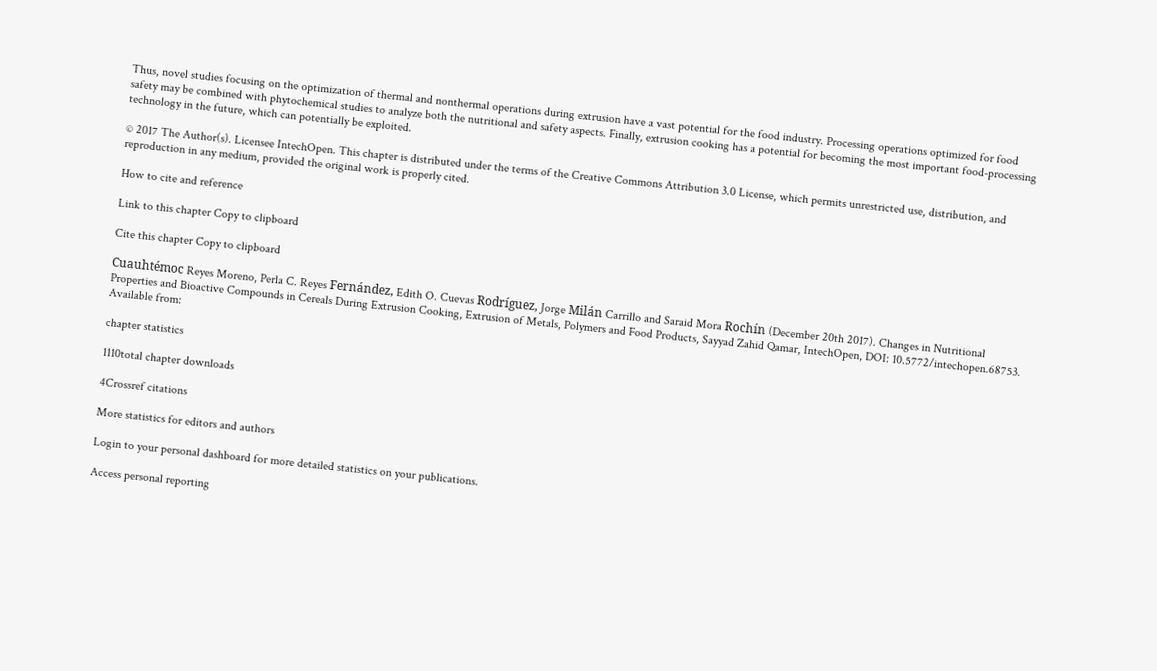Thus, novel studies focusing on the optimization of thermal and nonthermal operations during extrusion have a vast potential for the food industry. Processing operations optimized for food safety may be combined with phytochemical studies to analyze both the nutritional and safety aspects. Finally, extrusion cooking has a potential for becoming the most important food-processing technology in the future, which can potentially be exploited.

© 2017 The Author(s). Licensee IntechOpen. This chapter is distributed under the terms of the Creative Commons Attribution 3.0 License, which permits unrestricted use, distribution, and reproduction in any medium, provided the original work is properly cited.

How to cite and reference

Link to this chapter Copy to clipboard

Cite this chapter Copy to clipboard

Cuauhtémoc Reyes Moreno, Perla C. Reyes Fernández, Edith O. Cuevas Rodríguez, Jorge Milán Carrillo and Saraid Mora Rochín (December 20th 2017). Changes in Nutritional Properties and Bioactive Compounds in Cereals During Extrusion Cooking, Extrusion of Metals, Polymers and Food Products, Sayyad Zahid Qamar, IntechOpen, DOI: 10.5772/intechopen.68753. Available from:

chapter statistics

1110total chapter downloads

4Crossref citations

More statistics for editors and authors

Login to your personal dashboard for more detailed statistics on your publications.

Access personal reporting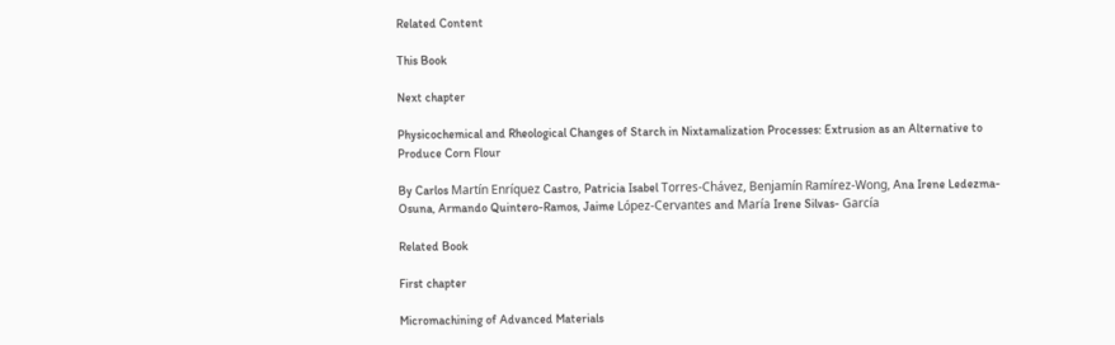Related Content

This Book

Next chapter

Physicochemical and Rheological Changes of Starch in Nixtamalization Processes: Extrusion as an Alternative to Produce Corn Flour

By Carlos Martín Enríquez Castro, Patricia Isabel Torres-Chávez, Benjamín Ramírez-Wong, Ana Irene Ledezma-Osuna, Armando Quintero-Ramos, Jaime López-Cervantes and María Irene Silvas- García

Related Book

First chapter

Micromachining of Advanced Materials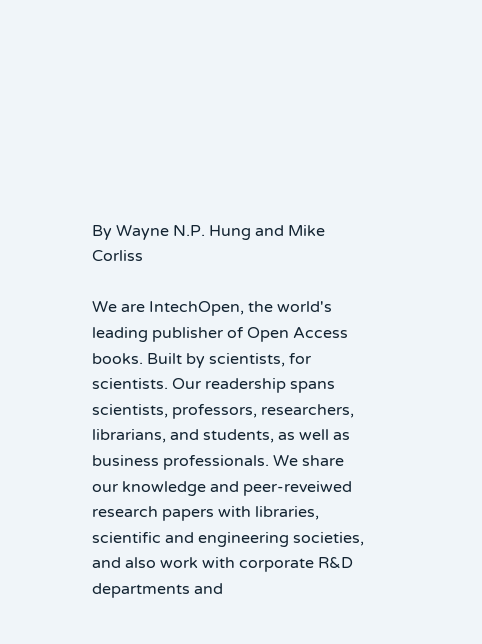By Wayne N.P. Hung and Mike Corliss

We are IntechOpen, the world's leading publisher of Open Access books. Built by scientists, for scientists. Our readership spans scientists, professors, researchers, librarians, and students, as well as business professionals. We share our knowledge and peer-reveiwed research papers with libraries, scientific and engineering societies, and also work with corporate R&D departments and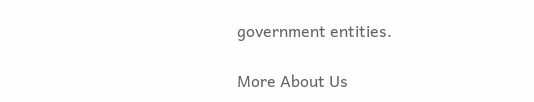government entities.

More About Us